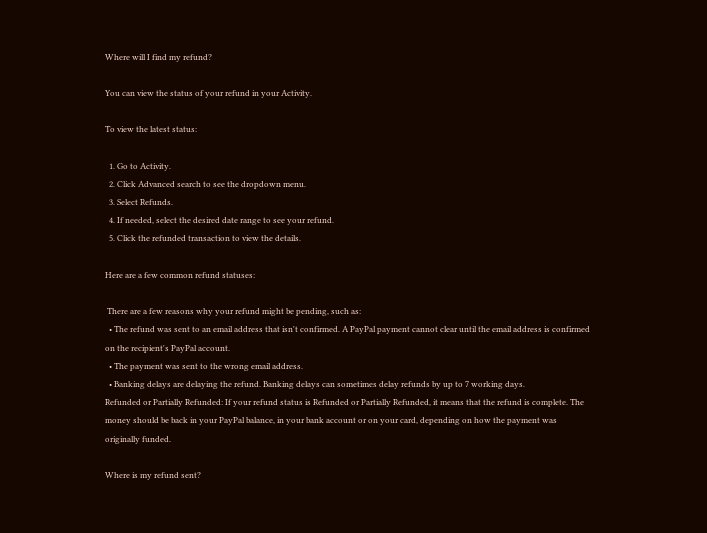Where will I find my refund?

You can view the status of your refund in your Activity.

To view the latest status:

  1. Go to Activity.
  2. Click Advanced search to see the dropdown menu.
  3. Select Refunds.
  4. If needed, select the desired date range to see your refund.
  5. Click the refunded transaction to view the details.

Here are a few common refund statuses:

 There are a few reasons why your refund might be pending, such as:
  • The refund was sent to an email address that isn't confirmed. A PayPal payment cannot clear until the email address is confirmed on the recipient's PayPal account.
  • The payment was sent to the wrong email address.
  • Banking delays are delaying the refund. Banking delays can sometimes delay refunds by up to 7 working days.
Refunded or Partially Refunded: If your refund status is Refunded or Partially Refunded, it means that the refund is complete. The money should be back in your PayPal balance, in your bank account or on your card, depending on how the payment was originally funded.

Where is my refund sent?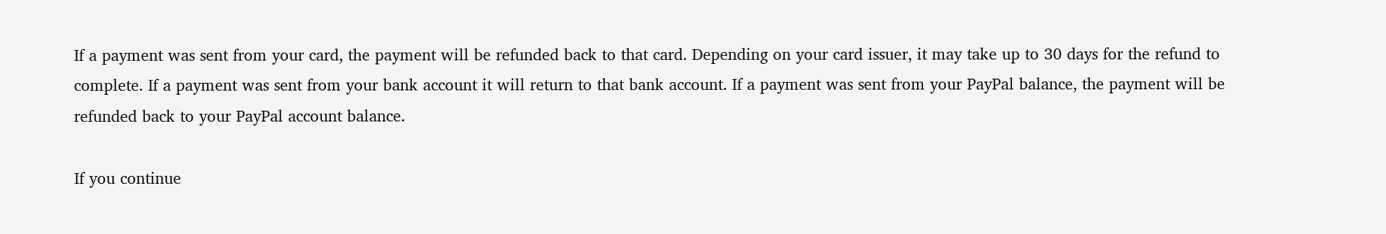If a payment was sent from your card, the payment will be refunded back to that card. Depending on your card issuer, it may take up to 30 days for the refund to complete. If a payment was sent from your bank account it will return to that bank account. If a payment was sent from your PayPal balance, the payment will be refunded back to your PayPal account balance.

If you continue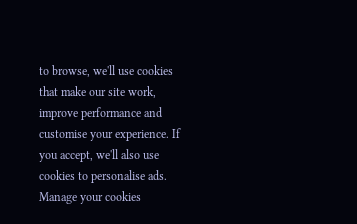to browse, we'll use cookies that make our site work, improve performance and customise your experience. If you accept, we'll also use cookies to personalise ads. Manage your cookies